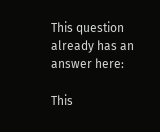This question already has an answer here:

This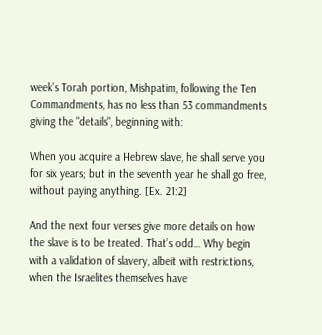week’s Torah portion, Mishpatim, following the Ten Commandments, has no less than 53 commandments giving the "details", beginning with:

When you acquire a Hebrew slave, he shall serve you for six years; but in the seventh year he shall go free, without paying anything. [Ex. 21:2]

And the next four verses give more details on how the slave is to be treated. That’s odd… Why begin with a validation of slavery, albeit with restrictions, when the Israelites themselves have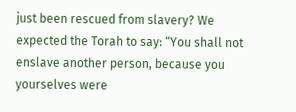just been rescued from slavery? We expected the Torah to say: “You shall not enslave another person, because you yourselves were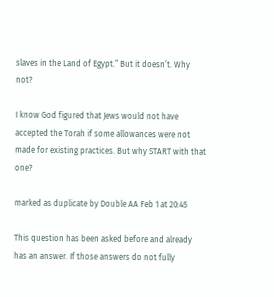slaves in the Land of Egypt.” But it doesn’t. Why not?

I know God figured that Jews would not have accepted the Torah if some allowances were not made for existing practices. But why START with that one?

marked as duplicate by Double AA Feb 1 at 20:45

This question has been asked before and already has an answer. If those answers do not fully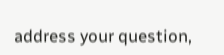address your question,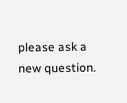please ask a new question.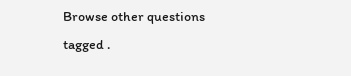Browse other questions tagged .